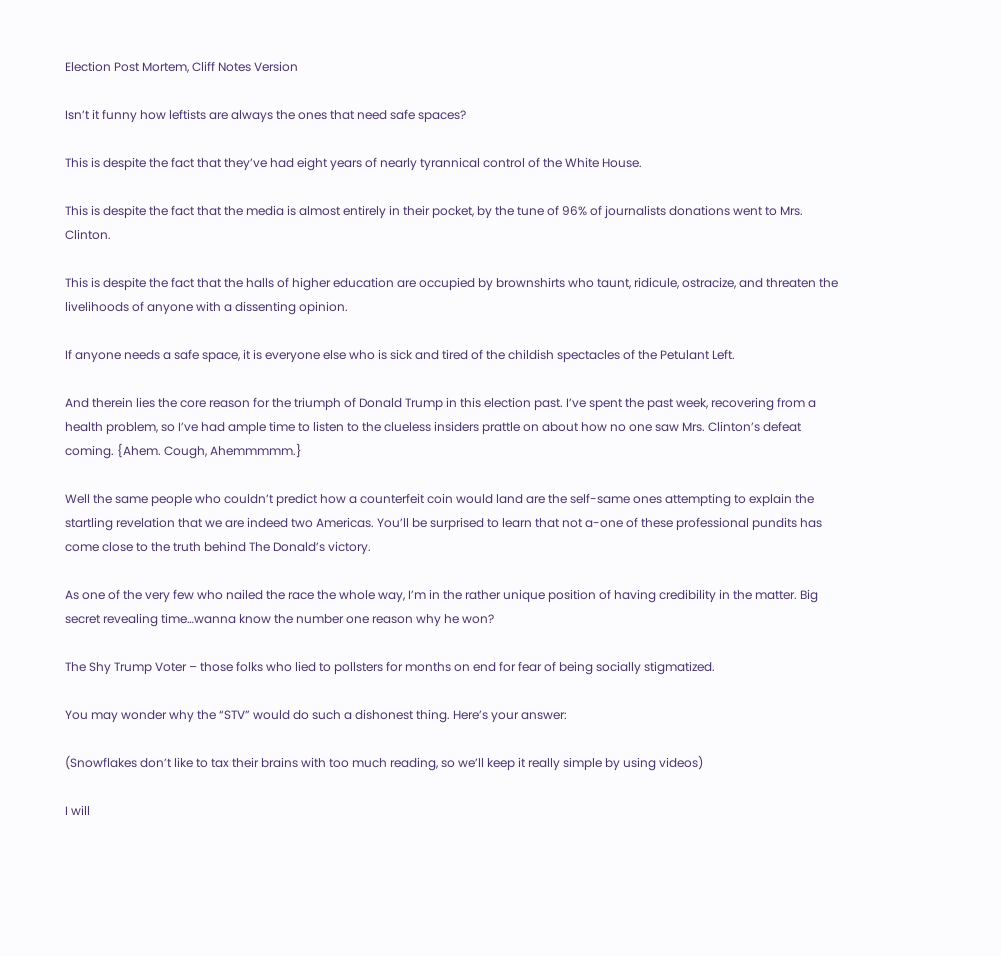Election Post Mortem, Cliff Notes Version

Isn’t it funny how leftists are always the ones that need safe spaces?

This is despite the fact that they’ve had eight years of nearly tyrannical control of the White House.

This is despite the fact that the media is almost entirely in their pocket, by the tune of 96% of journalists donations went to Mrs. Clinton.

This is despite the fact that the halls of higher education are occupied by brownshirts who taunt, ridicule, ostracize, and threaten the livelihoods of anyone with a dissenting opinion.

If anyone needs a safe space, it is everyone else who is sick and tired of the childish spectacles of the Petulant Left.

And therein lies the core reason for the triumph of Donald Trump in this election past. I’ve spent the past week, recovering from a health problem, so I’ve had ample time to listen to the clueless insiders prattle on about how no one saw Mrs. Clinton’s defeat coming. {Ahem. Cough, Ahemmmmm.}

Well the same people who couldn’t predict how a counterfeit coin would land are the self-same ones attempting to explain the startling revelation that we are indeed two Americas. You’ll be surprised to learn that not a-one of these professional pundits has come close to the truth behind The Donald’s victory.

As one of the very few who nailed the race the whole way, I’m in the rather unique position of having credibility in the matter. Big secret revealing time…wanna know the number one reason why he won?

The Shy Trump Voter – those folks who lied to pollsters for months on end for fear of being socially stigmatized.

You may wonder why the “STV” would do such a dishonest thing. Here’s your answer:

(Snowflakes don’t like to tax their brains with too much reading, so we’ll keep it really simple by using videos)

I will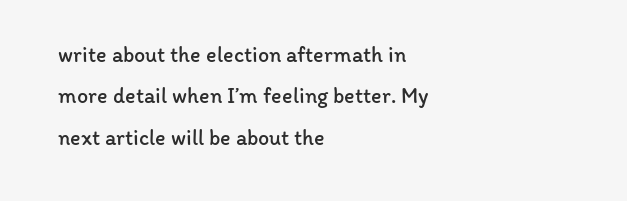write about the election aftermath in more detail when I’m feeling better. My next article will be about the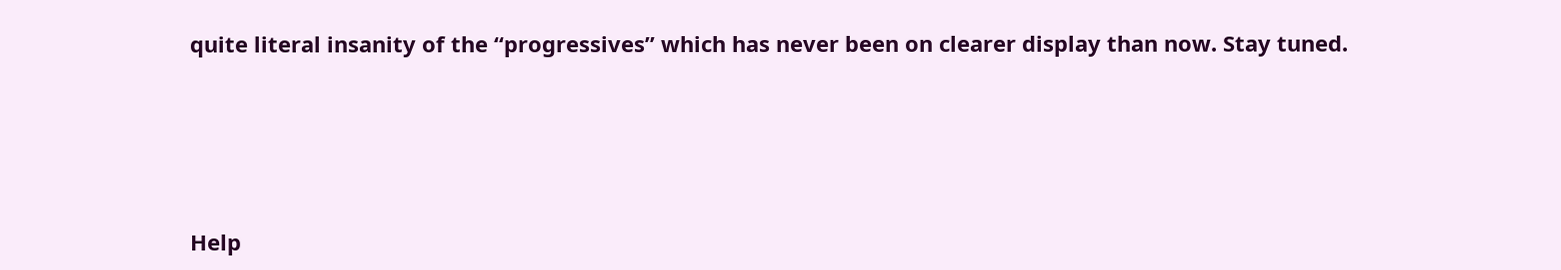quite literal insanity of the “progressives” which has never been on clearer display than now. Stay tuned.





Help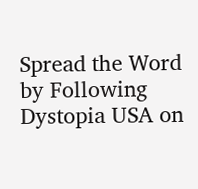Spread the Word by Following Dystopia USA on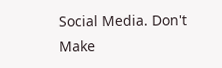Social Media. Don't Make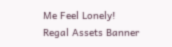Me Feel Lonely!
Regal Assets Banner